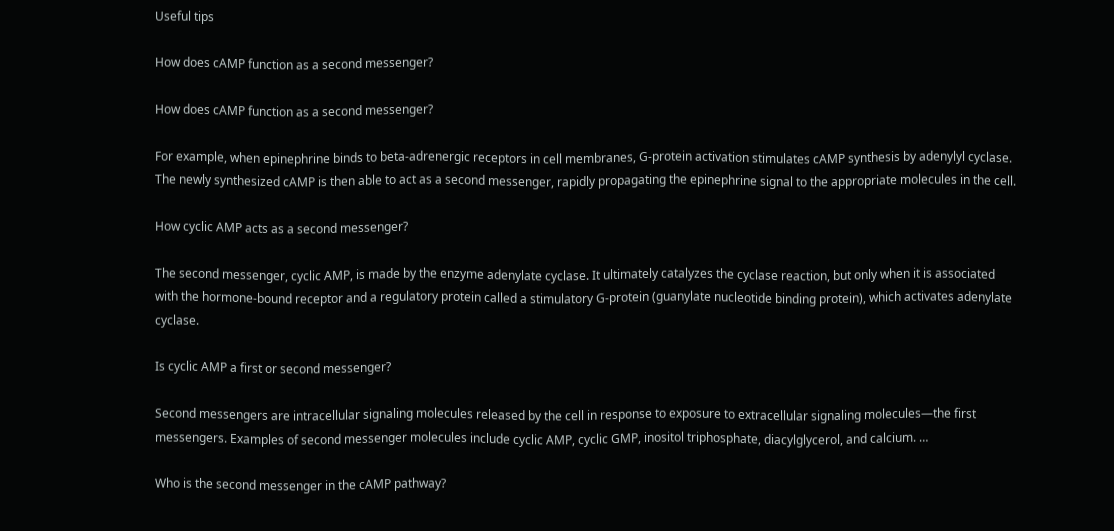Useful tips

How does cAMP function as a second messenger?

How does cAMP function as a second messenger?

For example, when epinephrine binds to beta-adrenergic receptors in cell membranes, G-protein activation stimulates cAMP synthesis by adenylyl cyclase. The newly synthesized cAMP is then able to act as a second messenger, rapidly propagating the epinephrine signal to the appropriate molecules in the cell.

How cyclic AMP acts as a second messenger?

The second messenger, cyclic AMP, is made by the enzyme adenylate cyclase. It ultimately catalyzes the cyclase reaction, but only when it is associated with the hormone‐bound receptor and a regulatory protein called a stimulatory G‐protein (guanylate nucleotide binding protein), which activates adenylate cyclase.

Is cyclic AMP a first or second messenger?

Second messengers are intracellular signaling molecules released by the cell in response to exposure to extracellular signaling molecules—the first messengers. Examples of second messenger molecules include cyclic AMP, cyclic GMP, inositol triphosphate, diacylglycerol, and calcium. …

Who is the second messenger in the cAMP pathway?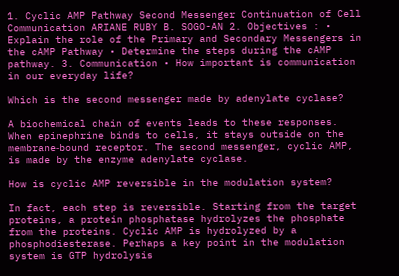1. Cyclic AMP Pathway Second Messenger Continuation of Cell Communication ARIANE RUBY B. SOGO-AN 2. Objectives : • Explain the role of the Primary and Secondary Messengers in the cAMP Pathway • Determine the steps during the cAMP pathway. 3. Communication • How important is communication in our everyday life?

Which is the second messenger made by adenylate cyclase?

A biochemical chain of events leads to these responses. When epinephrine binds to cells, it stays outside on the membrane‐bound receptor. The second messenger, cyclic AMP, is made by the enzyme adenylate cyclase.

How is cyclic AMP reversible in the modulation system?

In fact, each step is reversible. Starting from the target proteins, a protein phosphatase hydrolyzes the phosphate from the proteins. Cyclic AMP is hydrolyzed by a phosphodiesterase. Perhaps a key point in the modulation system is GTP hydrolysis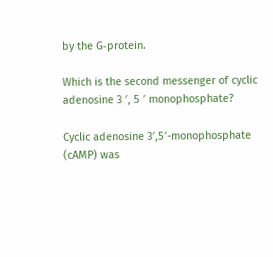by the G‐protein.

Which is the second messenger of cyclic adenosine 3 ′, 5 ′ monophosphate?

Cyclic adenosine 3′,5′-monophosphate (cAMP) was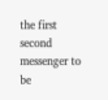the first second messenger to be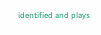identified and plays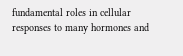fundamental roles in cellular responses to many hormones and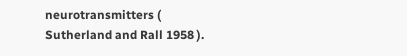neurotransmitters ( Sutherland and Rall 1958 ).